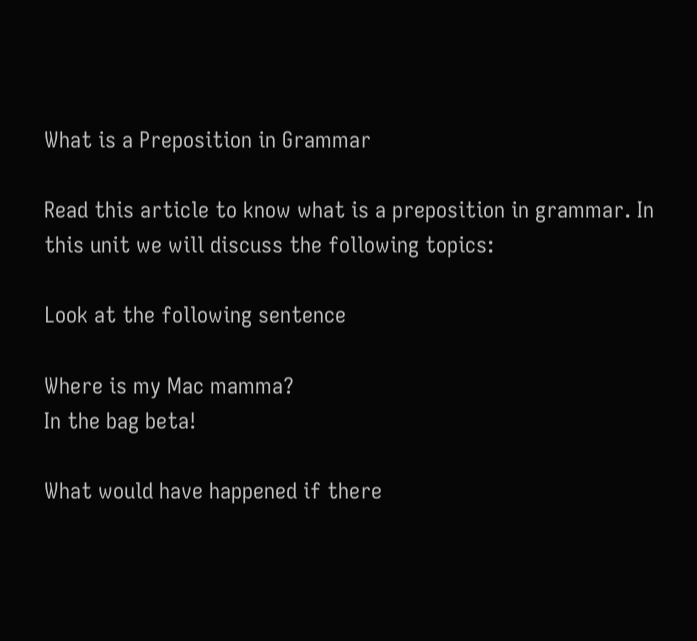What is a Preposition in Grammar

Read this article to know what is a preposition in grammar. In this unit we will discuss the following topics:

Look at the following sentence

Where is my Mac mamma?
In the bag beta!

What would have happened if there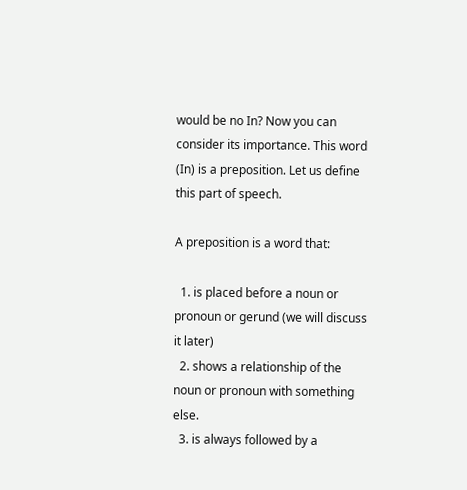would be no In? Now you can consider its importance. This word (In) is a preposition. Let us define this part of speech.

A preposition is a word that:

  1. is placed before a noun or pronoun or gerund (we will discuss it later)
  2. shows a relationship of the noun or pronoun with something else.
  3. is always followed by a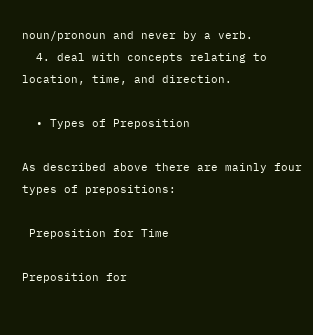noun/pronoun and never by a verb.
  4. deal with concepts relating to location, time, and direction.

  • Types of Preposition

As described above there are mainly four types of prepositions:

 Preposition for Time

Preposition for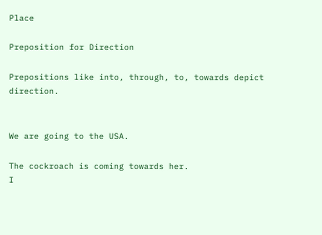Place

Preposition for Direction

Prepositions like into, through, to, towards depict direction.


We are going to the USA.

The cockroach is coming towards her.
I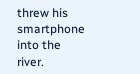threw his smartphone into the river.